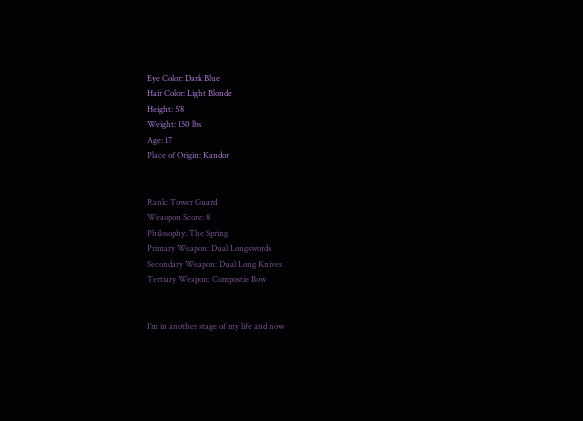Eye Color: Dark Blue
Hair Color: Light Blonde
Height: 5’8
Weight: 150 lbs
Age: 17
Place of Origin: Kandor


Rank: Tower Guard
Weaopon Score: 8
Philosophy: The Spring
Primary Weapon: Dual Longswords
Secondary Weapon: Dual Long Knives
Tertiary Weapon: Compostie Bow


I’m in another stage of my life and now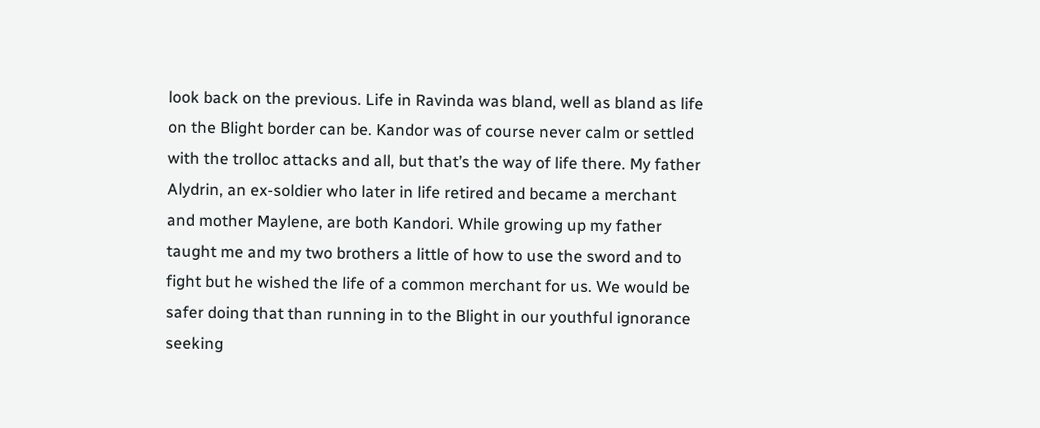look back on the previous. Life in Ravinda was bland, well as bland as life on the Blight border can be. Kandor was of course never calm or settled with the trolloc attacks and all, but that’s the way of life there. My father Alydrin, an ex-soldier who later in life retired and became a merchant and mother Maylene, are both Kandori. While growing up my father taught me and my two brothers a little of how to use the sword and to fight but he wished the life of a common merchant for us. We would be safer doing that than running in to the Blight in our youthful ignorance seeking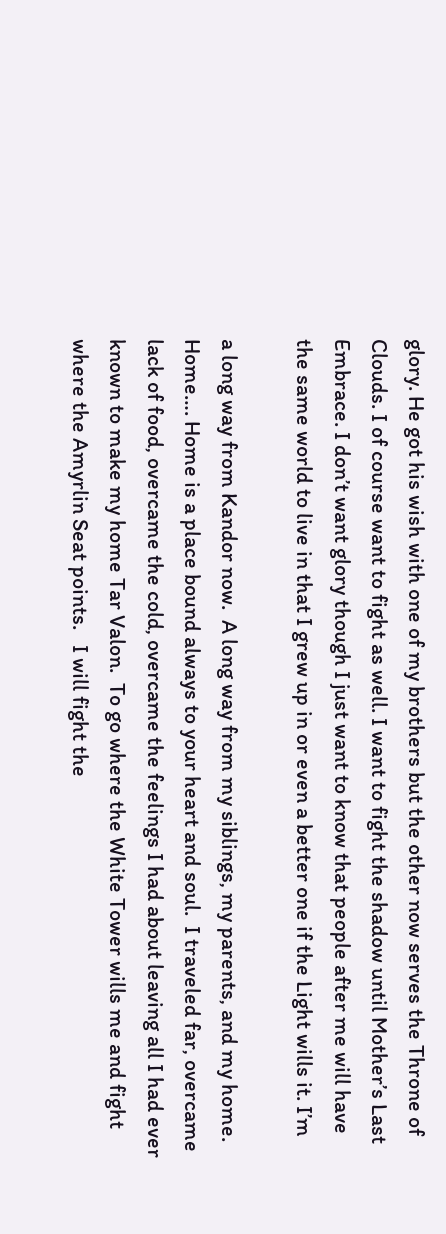glory. He got his wish with one of my brothers but the other now serves the Throne of Clouds. I of course want to fight as well. I want to fight the shadow until Mother’s Last Embrace. I don’t want glory though I just want to know that people after me will have the same world to live in that I grew up in or even a better one if the Light wills it. I’m

a long way from Kandor now.  A long way from my siblings, my parents, and my home.  Home…. Home is a place bound always to your heart and soul.  I traveled far, overcame lack of food, overcame the cold, overcame the feelings I had about leaving all I had ever known to make my home Tar Valon.  To go where the White Tower wills me and fight where the Amyrlin Seat points.   I will fight the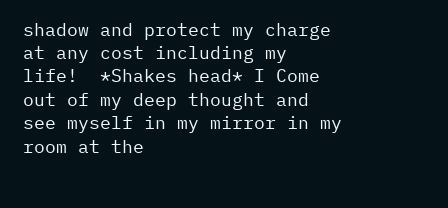shadow and protect my charge at any cost including my life!  *Shakes head* I Come out of my deep thought and see myself in my mirror in my room at the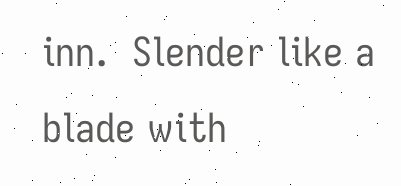inn.  Slender like a blade with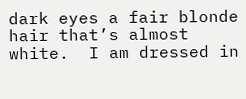dark eyes a fair blonde hair that’s almost white.  I am dressed in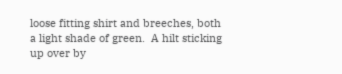loose fitting shirt and breeches, both a light shade of green.  A hilt sticking up over by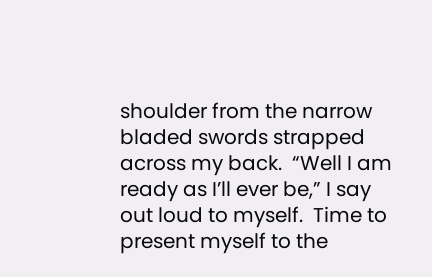shoulder from the narrow bladed swords strapped across my back.  “Well I am ready as I’ll ever be,” I say out loud to myself.  Time to present myself to the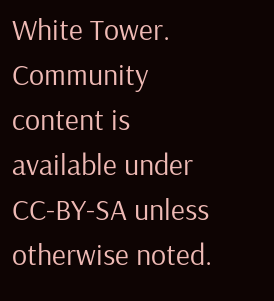White Tower.
Community content is available under CC-BY-SA unless otherwise noted.